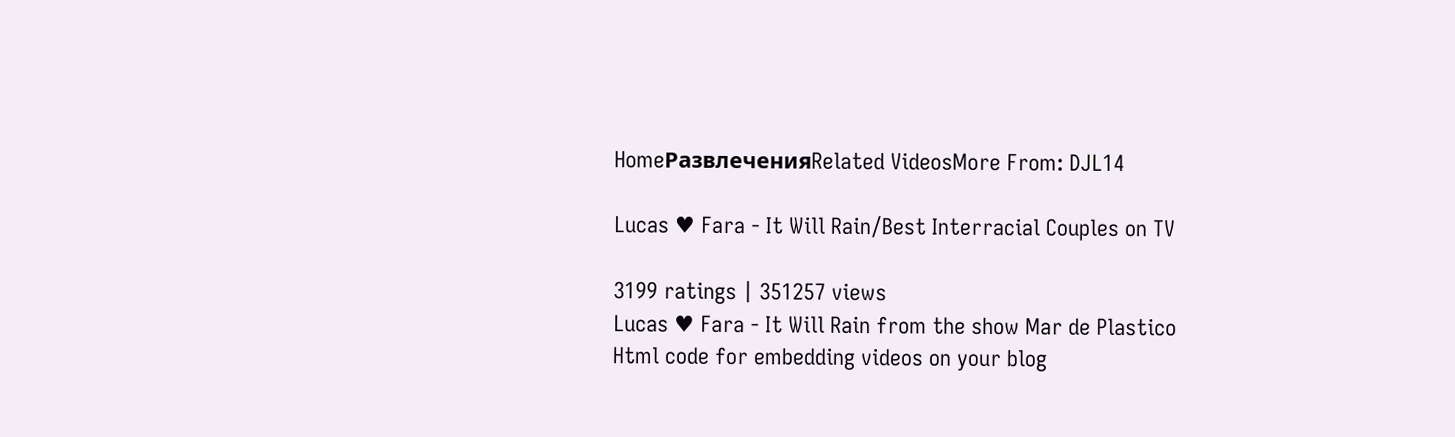HomeРазвлеченияRelated VideosMore From: DJL14

Lucas ♥ Fara - It Will Rain/Best Interracial Couples on TV

3199 ratings | 351257 views
Lucas ♥ Fara - It Will Rain from the show Mar de Plastico
Html code for embedding videos on your blog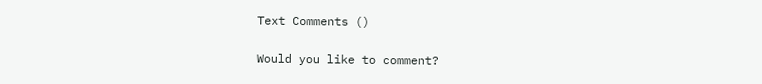Text Comments ()

Would you like to comment?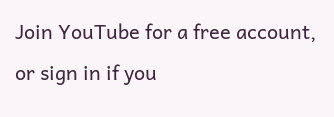Join YouTube for a free account, or sign in if you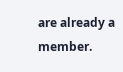are already a member.